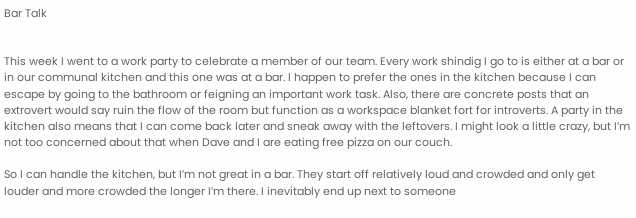Bar Talk


This week I went to a work party to celebrate a member of our team. Every work shindig I go to is either at a bar or in our communal kitchen and this one was at a bar. I happen to prefer the ones in the kitchen because I can escape by going to the bathroom or feigning an important work task. Also, there are concrete posts that an extrovert would say ruin the flow of the room but function as a workspace blanket fort for introverts. A party in the kitchen also means that I can come back later and sneak away with the leftovers. I might look a little crazy, but I’m not too concerned about that when Dave and I are eating free pizza on our couch.

So I can handle the kitchen, but I’m not great in a bar. They start off relatively loud and crowded and only get louder and more crowded the longer I’m there. I inevitably end up next to someone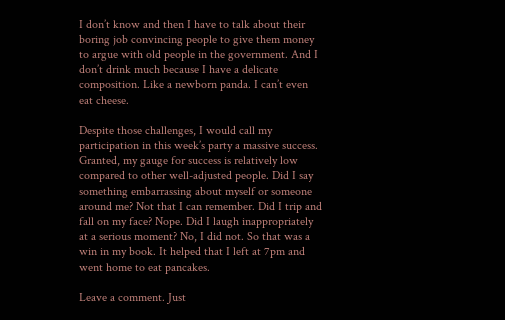I don’t know and then I have to talk about their boring job convincing people to give them money to argue with old people in the government. And I don’t drink much because I have a delicate composition. Like a newborn panda. I can’t even eat cheese.

Despite those challenges, I would call my participation in this week’s party a massive success. Granted, my gauge for success is relatively low compared to other well-adjusted people. Did I say something embarrassing about myself or someone around me? Not that I can remember. Did I trip and fall on my face? Nope. Did I laugh inappropriately at a serious moment? No, I did not. So that was a win in my book. It helped that I left at 7pm and went home to eat pancakes.

Leave a comment. Just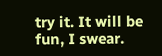try it. It will be fun, I swear.